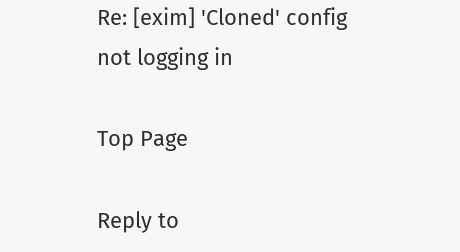Re: [exim] 'Cloned' config not logging in

Top Page

Reply to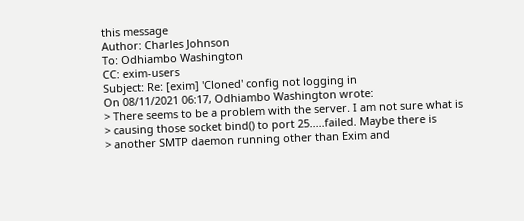this message
Author: Charles Johnson
To: Odhiambo Washington
CC: exim-users
Subject: Re: [exim] 'Cloned' config not logging in
On 08/11/2021 06:17, Odhiambo Washington wrote:
> There seems to be a problem with the server. I am not sure what is
> causing those socket bind() to port 25.....failed. Maybe there is
> another SMTP daemon running other than Exim and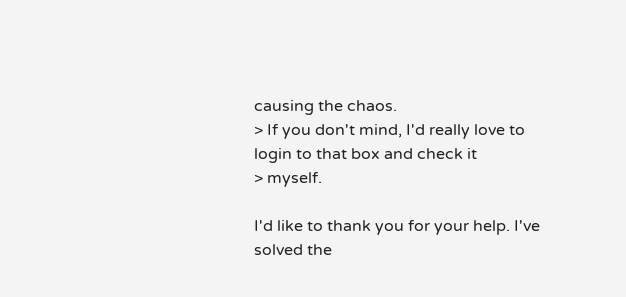causing the chaos.
> If you don't mind, I'd really love to login to that box and check it
> myself.

I'd like to thank you for your help. I've solved the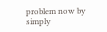problem now by
simply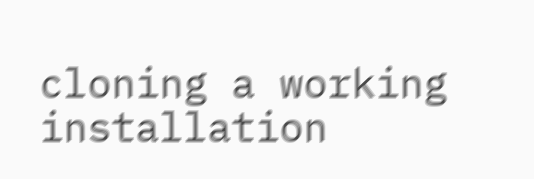cloning a working installation